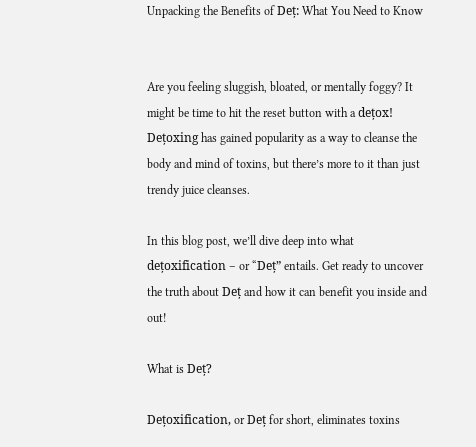Unpacking the Benefits of Deț: What You Need to Know


Are you feeling sluggish, bloated, or mentally foggy? It might be time to hit the reset button with a dețox! Dețoxing has gained popularity as a way to cleanse the body and mind of toxins, but there’s more to it than just trendy juice cleanses.

In this blog post, we’ll dive deep into what dețoxification – or “Deț” entails. Get ready to uncover the truth about Deț and how it can benefit you inside and out!

What is Deț?

Dețoxification, or Deț for short, eliminates toxins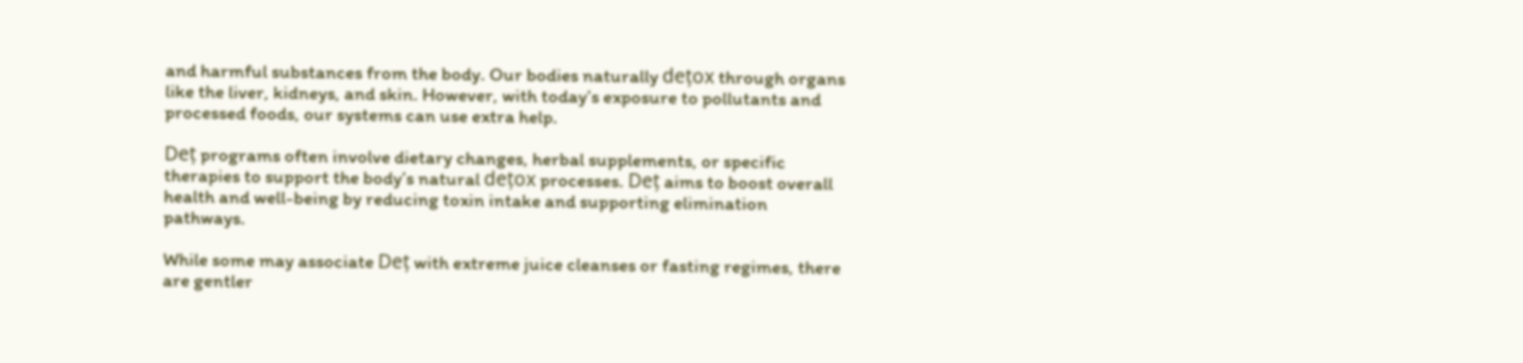and harmful substances from the body. Our bodies naturally dețox through organs like the liver, kidneys, and skin. However, with today’s exposure to pollutants and processed foods, our systems can use extra help.

Deț programs often involve dietary changes, herbal supplements, or specific therapies to support the body’s natural dețox processes. Deț aims to boost overall health and well-being by reducing toxin intake and supporting elimination pathways.

While some may associate Deț with extreme juice cleanses or fasting regimes, there are gentler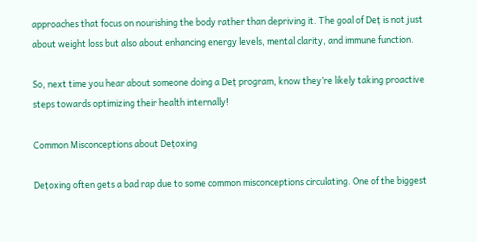approaches that focus on nourishing the body rather than depriving it. The goal of Deț is not just about weight loss but also about enhancing energy levels, mental clarity, and immune function.

So, next time you hear about someone doing a Deț program, know they’re likely taking proactive steps towards optimizing their health internally!

Common Misconceptions about Dețoxing

Dețoxing often gets a bad rap due to some common misconceptions circulating. One of the biggest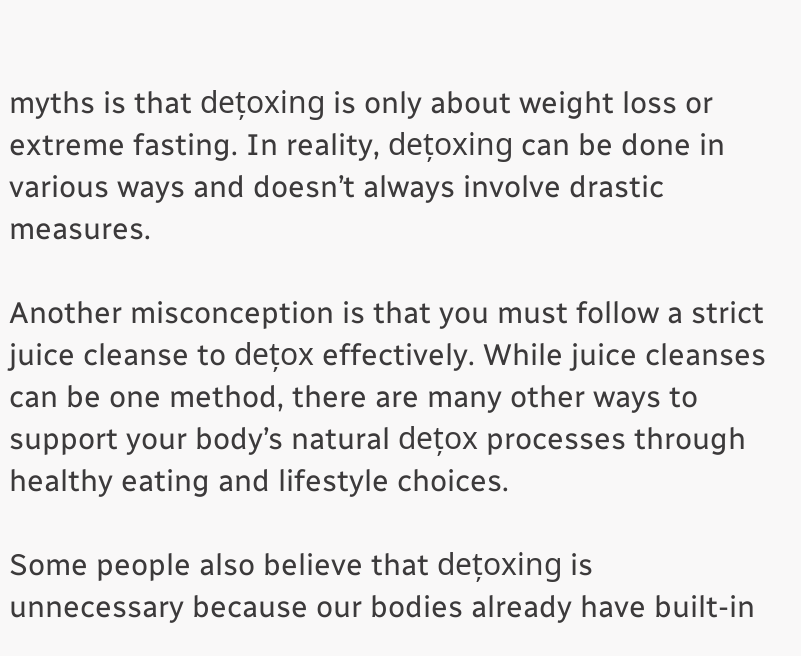myths is that dețoxing is only about weight loss or extreme fasting. In reality, dețoxing can be done in various ways and doesn’t always involve drastic measures.

Another misconception is that you must follow a strict juice cleanse to dețox effectively. While juice cleanses can be one method, there are many other ways to support your body’s natural dețox processes through healthy eating and lifestyle choices.

Some people also believe that dețoxing is unnecessary because our bodies already have built-in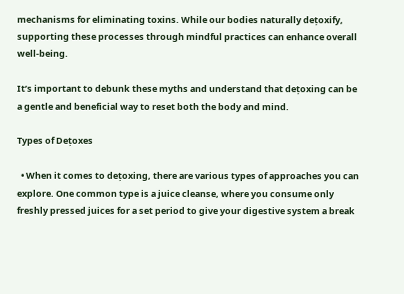mechanisms for eliminating toxins. While our bodies naturally dețoxify, supporting these processes through mindful practices can enhance overall well-being.

It’s important to debunk these myths and understand that dețoxing can be a gentle and beneficial way to reset both the body and mind.

Types of Dețoxes

  • When it comes to dețoxing, there are various types of approaches you can explore. One common type is a juice cleanse, where you consume only freshly pressed juices for a set period to give your digestive system a break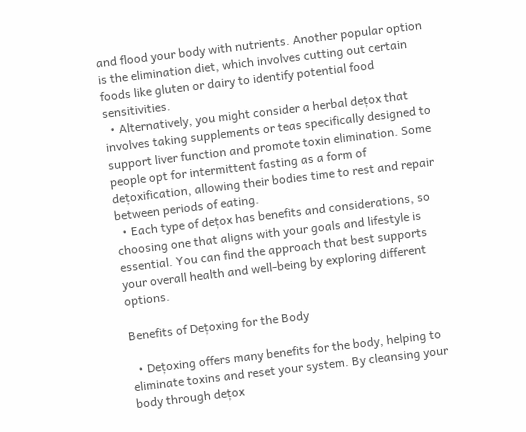and flood your body with nutrients. Another popular option is the elimination diet, which involves cutting out certain foods like gluten or dairy to identify potential food sensitivities.
  • Alternatively, you might consider a herbal dețox that involves taking supplements or teas specifically designed to support liver function and promote toxin elimination. Some people opt for intermittent fasting as a form of dețoxification, allowing their bodies time to rest and repair between periods of eating.
  • Each type of dețox has benefits and considerations, so choosing one that aligns with your goals and lifestyle is essential. You can find the approach that best supports your overall health and well-being by exploring different options.

Benefits of Dețoxing for the Body

  • Dețoxing offers many benefits for the body, helping to eliminate toxins and reset your system. By cleansing your body through dețox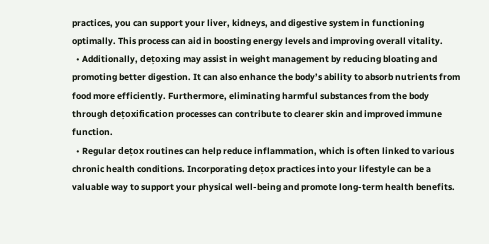practices, you can support your liver, kidneys, and digestive system in functioning optimally. This process can aid in boosting energy levels and improving overall vitality.
  • Additionally, dețoxing may assist in weight management by reducing bloating and promoting better digestion. It can also enhance the body’s ability to absorb nutrients from food more efficiently. Furthermore, eliminating harmful substances from the body through dețoxification processes can contribute to clearer skin and improved immune function.
  • Regular dețox routines can help reduce inflammation, which is often linked to various chronic health conditions. Incorporating dețox practices into your lifestyle can be a valuable way to support your physical well-being and promote long-term health benefits.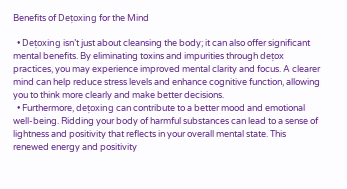Benefits of Dețoxing for the Mind

  • Dețoxing isn’t just about cleansing the body; it can also offer significant mental benefits. By eliminating toxins and impurities through dețox practices, you may experience improved mental clarity and focus. A clearer mind can help reduce stress levels and enhance cognitive function, allowing you to think more clearly and make better decisions.
  • Furthermore, dețoxing can contribute to a better mood and emotional well-being. Ridding your body of harmful substances can lead to a sense of lightness and positivity that reflects in your overall mental state. This renewed energy and positivity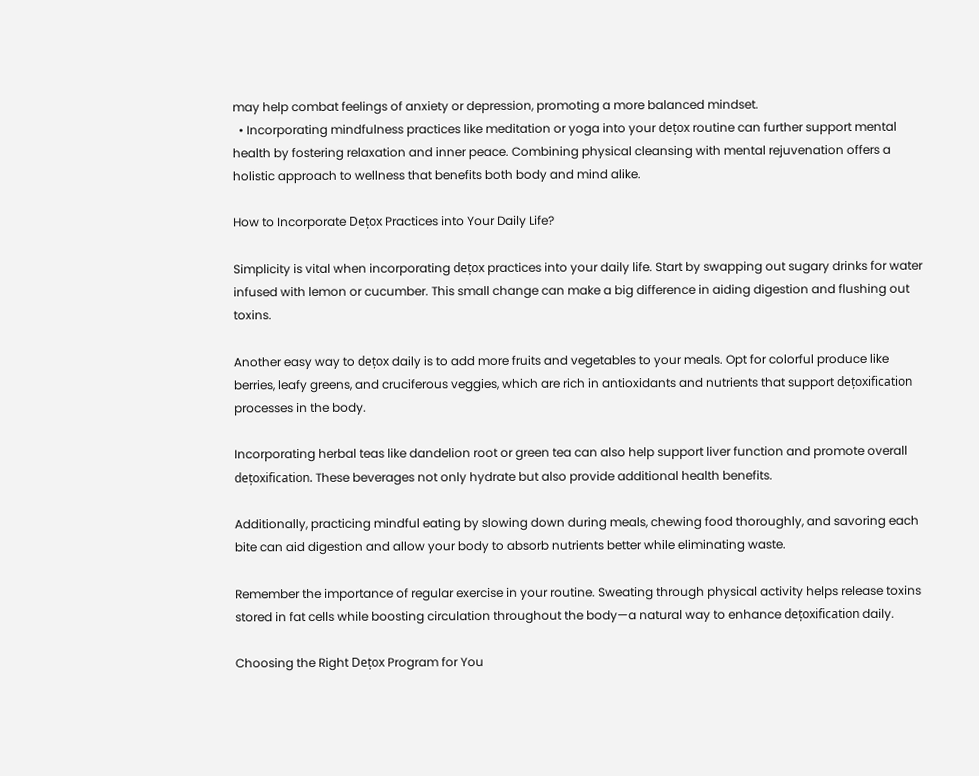may help combat feelings of anxiety or depression, promoting a more balanced mindset.
  • Incorporating mindfulness practices like meditation or yoga into your dețox routine can further support mental health by fostering relaxation and inner peace. Combining physical cleansing with mental rejuvenation offers a holistic approach to wellness that benefits both body and mind alike.

How to Incorporate Dețox Practices into Your Daily Life?

Simplicity is vital when incorporating dețox practices into your daily life. Start by swapping out sugary drinks for water infused with lemon or cucumber. This small change can make a big difference in aiding digestion and flushing out toxins.

Another easy way to dețox daily is to add more fruits and vegetables to your meals. Opt for colorful produce like berries, leafy greens, and cruciferous veggies, which are rich in antioxidants and nutrients that support dețoxification processes in the body.

Incorporating herbal teas like dandelion root or green tea can also help support liver function and promote overall dețoxification. These beverages not only hydrate but also provide additional health benefits.

Additionally, practicing mindful eating by slowing down during meals, chewing food thoroughly, and savoring each bite can aid digestion and allow your body to absorb nutrients better while eliminating waste.

Remember the importance of regular exercise in your routine. Sweating through physical activity helps release toxins stored in fat cells while boosting circulation throughout the body—a natural way to enhance dețoxification daily.

Choosing the Right Dețox Program for You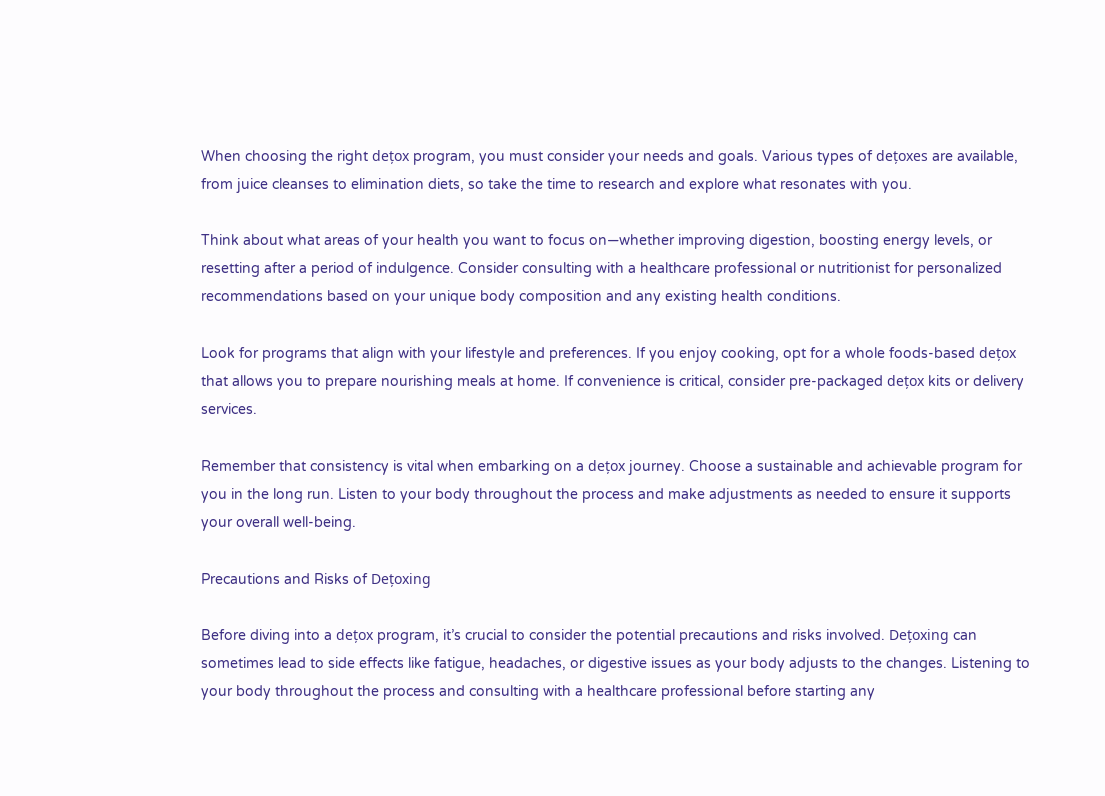When choosing the right dețox program, you must consider your needs and goals. Various types of dețoxes are available, from juice cleanses to elimination diets, so take the time to research and explore what resonates with you.

Think about what areas of your health you want to focus on—whether improving digestion, boosting energy levels, or resetting after a period of indulgence. Consider consulting with a healthcare professional or nutritionist for personalized recommendations based on your unique body composition and any existing health conditions.

Look for programs that align with your lifestyle and preferences. If you enjoy cooking, opt for a whole foods-based dețox that allows you to prepare nourishing meals at home. If convenience is critical, consider pre-packaged dețox kits or delivery services.

Remember that consistency is vital when embarking on a dețox journey. Choose a sustainable and achievable program for you in the long run. Listen to your body throughout the process and make adjustments as needed to ensure it supports your overall well-being.

Precautions and Risks of Dețoxing

Before diving into a dețox program, it’s crucial to consider the potential precautions and risks involved. Dețoxing can sometimes lead to side effects like fatigue, headaches, or digestive issues as your body adjusts to the changes. Listening to your body throughout the process and consulting with a healthcare professional before starting any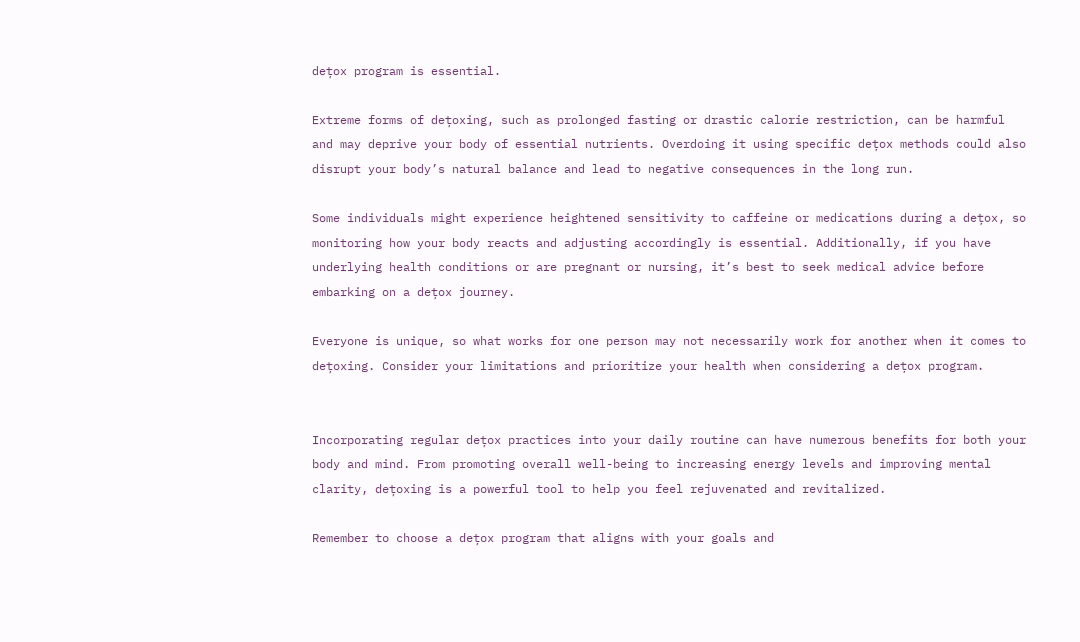dețox program is essential.

Extreme forms of dețoxing, such as prolonged fasting or drastic calorie restriction, can be harmful and may deprive your body of essential nutrients. Overdoing it using specific dețox methods could also disrupt your body’s natural balance and lead to negative consequences in the long run.

Some individuals might experience heightened sensitivity to caffeine or medications during a dețox, so monitoring how your body reacts and adjusting accordingly is essential. Additionally, if you have underlying health conditions or are pregnant or nursing, it’s best to seek medical advice before embarking on a dețox journey.

Everyone is unique, so what works for one person may not necessarily work for another when it comes to dețoxing. Consider your limitations and prioritize your health when considering a dețox program.


Incorporating regular dețox practices into your daily routine can have numerous benefits for both your body and mind. From promoting overall well-being to increasing energy levels and improving mental clarity, dețoxing is a powerful tool to help you feel rejuvenated and revitalized.

Remember to choose a dețox program that aligns with your goals and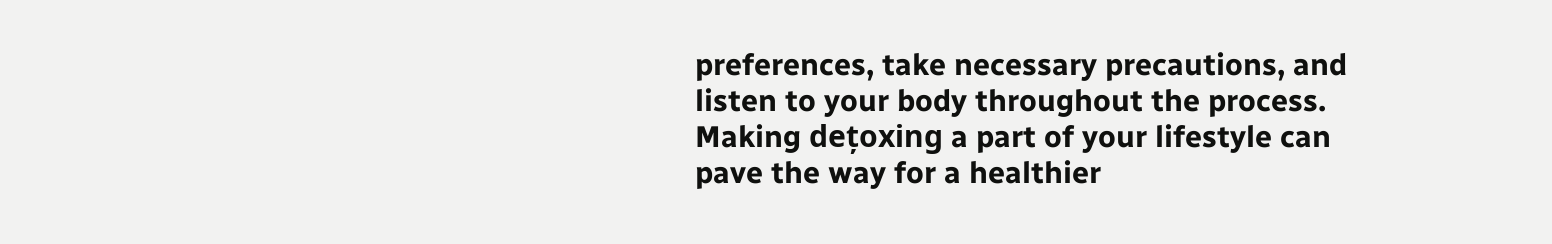preferences, take necessary precautions, and listen to your body throughout the process. Making dețoxing a part of your lifestyle can pave the way for a healthier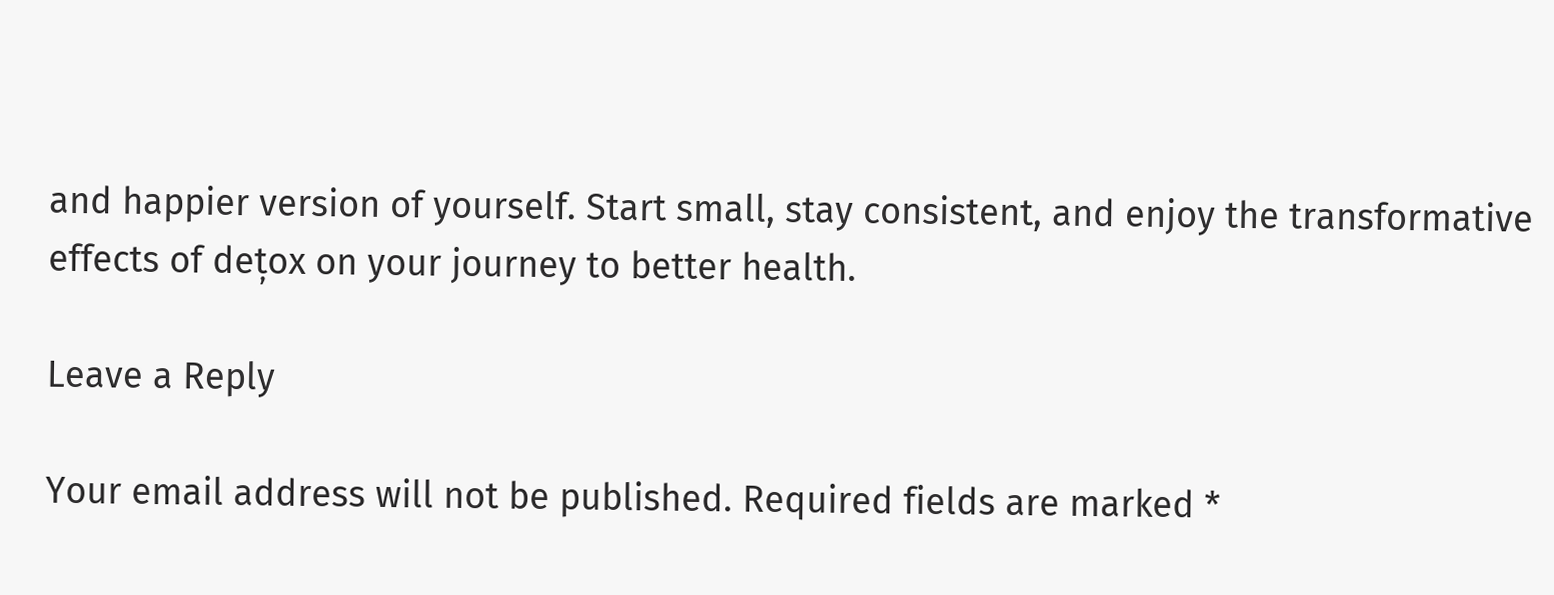and happier version of yourself. Start small, stay consistent, and enjoy the transformative effects of dețox on your journey to better health.

Leave a Reply

Your email address will not be published. Required fields are marked *